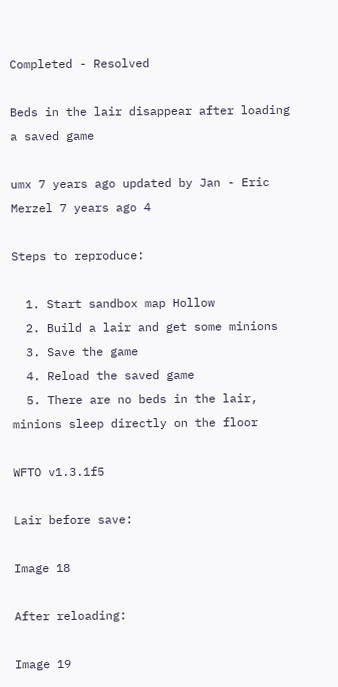Completed - Resolved

Beds in the lair disappear after loading a saved game

umx 7 years ago updated by Jan - Eric Merzel 7 years ago 4

Steps to reproduce:

  1. Start sandbox map Hollow
  2. Build a lair and get some minions
  3. Save the game
  4. Reload the saved game
  5. There are no beds in the lair, minions sleep directly on the floor

WFTO v1.3.1f5

Lair before save:

Image 18

After reloading:

Image 19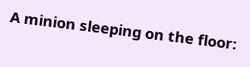A minion sleeping on the floor: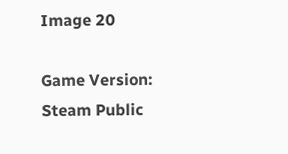Image 20

Game Version:
Steam Public